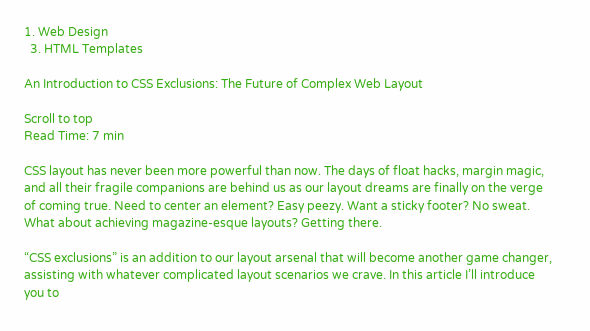1. Web Design
  3. HTML Templates

An Introduction to CSS Exclusions: The Future of Complex Web Layout

Scroll to top
Read Time: 7 min

CSS layout has never been more powerful than now. The days of float hacks, margin magic, and all their fragile companions are behind us as our layout dreams are finally on the verge of coming true. Need to center an element? Easy peezy. Want a sticky footer? No sweat. What about achieving magazine-esque layouts? Getting there.

“CSS exclusions” is an addition to our layout arsenal that will become another game changer, assisting with whatever complicated layout scenarios we crave. In this article I’ll introduce you to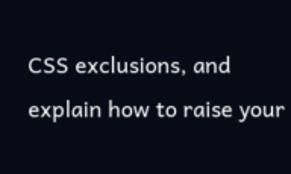CSS exclusions, and explain how to raise your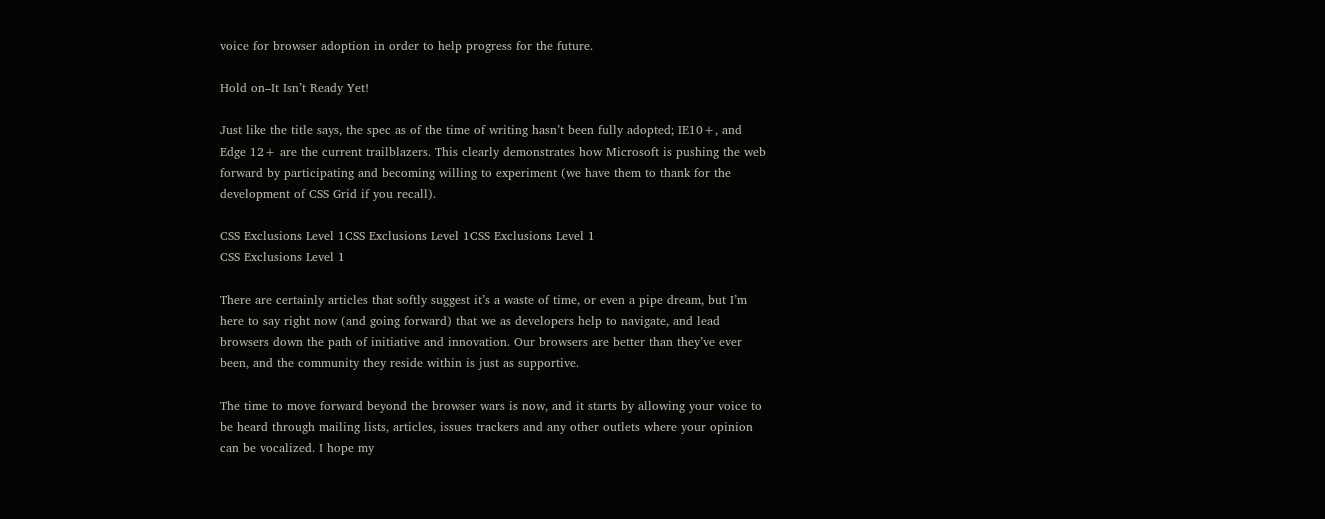voice for browser adoption in order to help progress for the future.

Hold on–It Isn’t Ready Yet!

Just like the title says, the spec as of the time of writing hasn’t been fully adopted; IE10+, and Edge 12+ are the current trailblazers. This clearly demonstrates how Microsoft is pushing the web forward by participating and becoming willing to experiment (we have them to thank for the development of CSS Grid if you recall).

CSS Exclusions Level 1CSS Exclusions Level 1CSS Exclusions Level 1
CSS Exclusions Level 1

There are certainly articles that softly suggest it’s a waste of time, or even a pipe dream, but I’m here to say right now (and going forward) that we as developers help to navigate, and lead browsers down the path of initiative and innovation. Our browsers are better than they’ve ever been, and the community they reside within is just as supportive.

The time to move forward beyond the browser wars is now, and it starts by allowing your voice to be heard through mailing lists, articles, issues trackers and any other outlets where your opinion can be vocalized. I hope my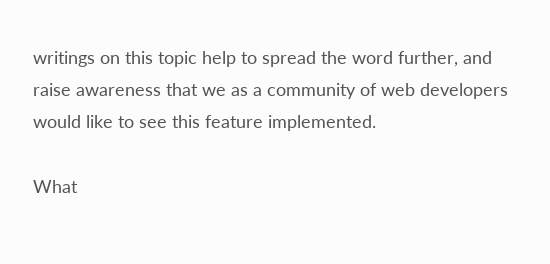writings on this topic help to spread the word further, and raise awareness that we as a community of web developers would like to see this feature implemented.

What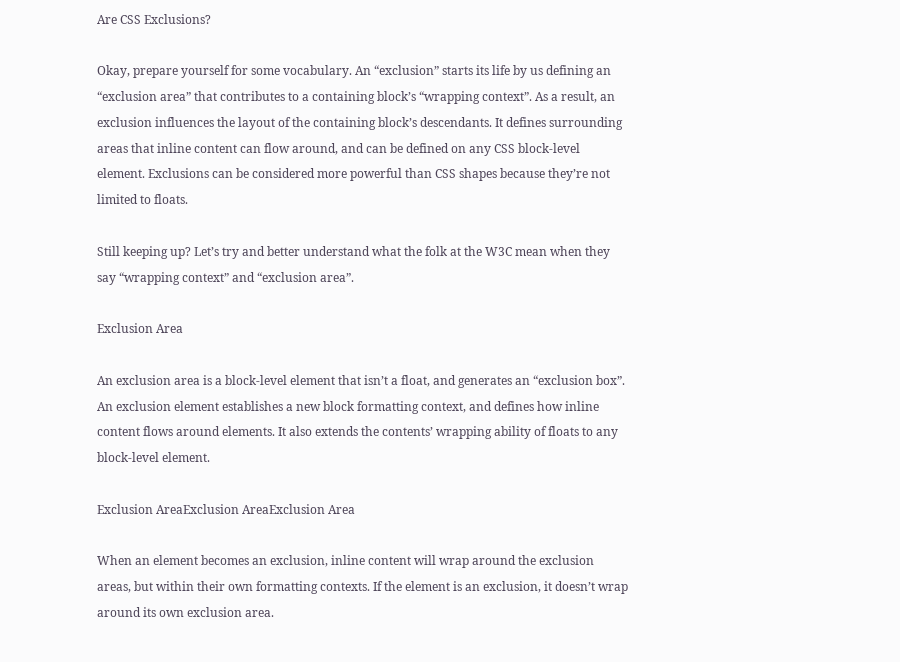Are CSS Exclusions?

Okay, prepare yourself for some vocabulary. An “exclusion” starts its life by us defining an “exclusion area” that contributes to a containing block’s “wrapping context”. As a result, an exclusion influences the layout of the containing block’s descendants. It defines surrounding areas that inline content can flow around, and can be defined on any CSS block-level element. Exclusions can be considered more powerful than CSS shapes because they’re not limited to floats.

Still keeping up? Let’s try and better understand what the folk at the W3C mean when they say “wrapping context” and “exclusion area”.

Exclusion Area

An exclusion area is a block-level element that isn’t a float, and generates an “exclusion box”. An exclusion element establishes a new block formatting context, and defines how inline content flows around elements. It also extends the contents’ wrapping ability of floats to any block-level element.

Exclusion AreaExclusion AreaExclusion Area

When an element becomes an exclusion, inline content will wrap around the exclusion areas, but within their own formatting contexts. If the element is an exclusion, it doesn’t wrap around its own exclusion area.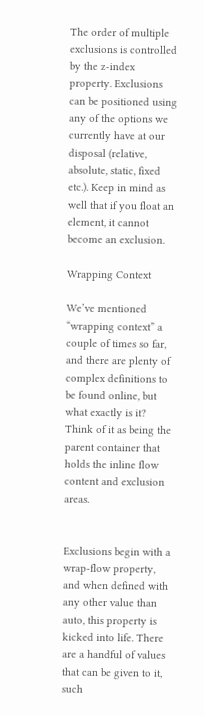The order of multiple exclusions is controlled by the z-index property. Exclusions can be positioned using any of the options we currently have at our disposal (relative, absolute, static, fixed etc.). Keep in mind as well that if you float an element, it cannot become an exclusion.

Wrapping Context

We’ve mentioned “wrapping context” a couple of times so far, and there are plenty of complex definitions to be found online, but what exactly is it? Think of it as being the parent container that holds the inline flow content and exclusion areas.


Exclusions begin with a wrap-flow property, and when defined with any other value than auto, this property is kicked into life. There are a handful of values that can be given to it, such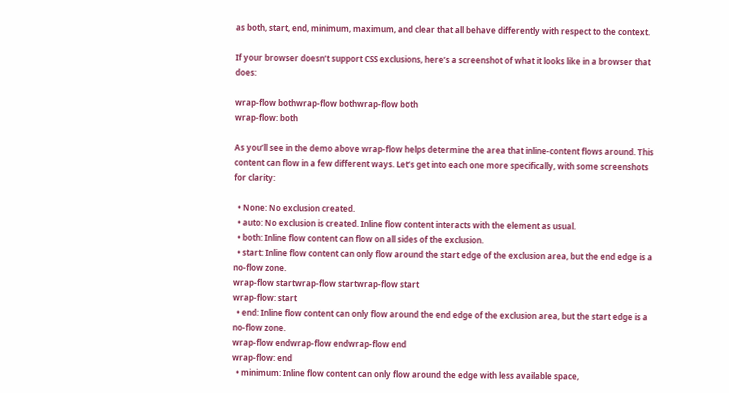as both, start, end, minimum, maximum, and clear that all behave differently with respect to the context.

If your browser doesn’t support CSS exclusions, here’s a screenshot of what it looks like in a browser that does:

wrap-flow bothwrap-flow bothwrap-flow both
wrap-flow: both

As you’ll see in the demo above wrap-flow helps determine the area that inline-content flows around. This content can flow in a few different ways. Let’s get into each one more specifically, with some screenshots for clarity:

  • None: No exclusion created.
  • auto: No exclusion is created. Inline flow content interacts with the element as usual.
  • both: Inline flow content can flow on all sides of the exclusion.
  • start: Inline flow content can only flow around the start edge of the exclusion area, but the end edge is a no-flow zone.
wrap-flow startwrap-flow startwrap-flow start
wrap-flow: start
  • end: Inline flow content can only flow around the end edge of the exclusion area, but the start edge is a no-flow zone.
wrap-flow endwrap-flow endwrap-flow end
wrap-flow: end
  • minimum: Inline flow content can only flow around the edge with less available space,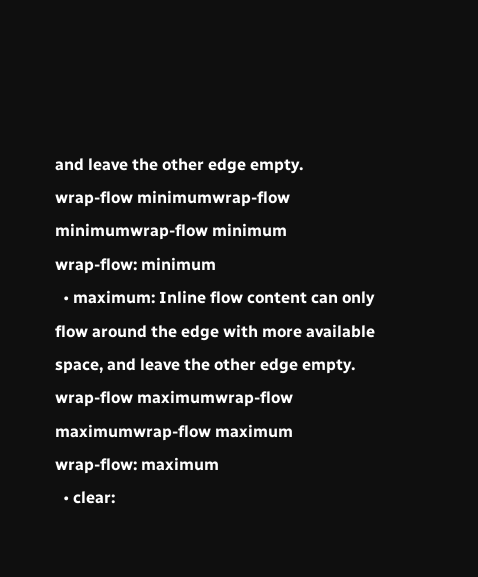and leave the other edge empty.
wrap-flow minimumwrap-flow minimumwrap-flow minimum
wrap-flow: minimum
  • maximum: Inline flow content can only flow around the edge with more available space, and leave the other edge empty.
wrap-flow maximumwrap-flow maximumwrap-flow maximum
wrap-flow: maximum
  • clear: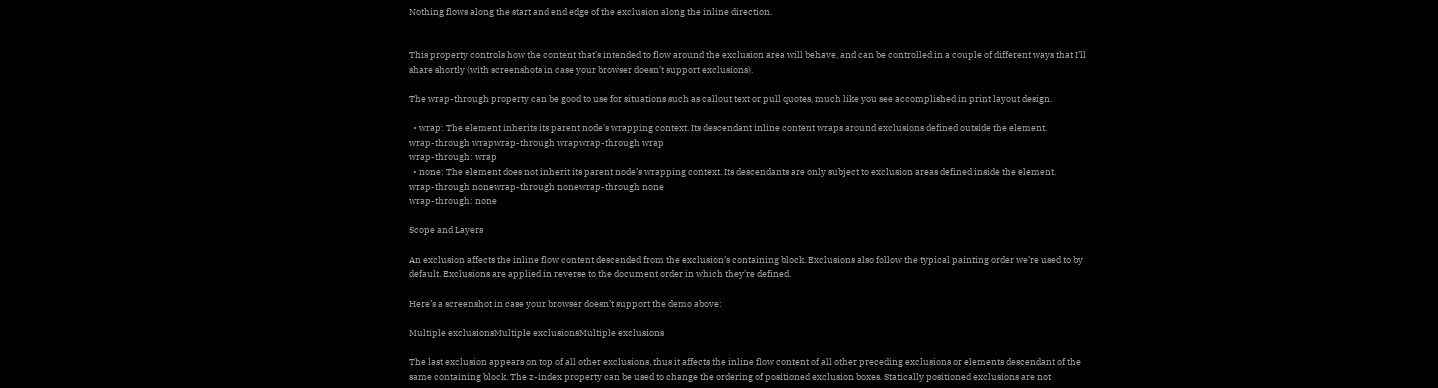Nothing flows along the start and end edge of the exclusion along the inline direction.


This property controls how the content that’s intended to flow around the exclusion area will behave, and can be controlled in a couple of different ways that I’ll share shortly (with screenshots in case your browser doesn’t support exclusions).

The wrap-through property can be good to use for situations such as callout text or pull quotes, much like you see accomplished in print layout design.

  • wrap: The element inherits its parent node’s wrapping context. Its descendant inline content wraps around exclusions defined outside the element.
wrap-through wrapwrap-through wrapwrap-through wrap
wrap-through: wrap
  • none: The element does not inherit its parent node’s wrapping context. Its descendants are only subject to exclusion areas defined inside the element.
wrap-through nonewrap-through nonewrap-through none
wrap-through: none

Scope and Layers

An exclusion affects the inline flow content descended from the exclusion’s containing block. Exclusions also follow the typical painting order we’re used to by default. Exclusions are applied in reverse to the document order in which they’re defined.

Here’s a screenshot in case your browser doesn’t support the demo above:

Multiple exclusionsMultiple exclusionsMultiple exclusions

The last exclusion appears on top of all other exclusions, thus it affects the inline flow content of all other preceding exclusions or elements descendant of the same containing block. The z-index property can be used to change the ordering of positioned exclusion boxes. Statically positioned exclusions are not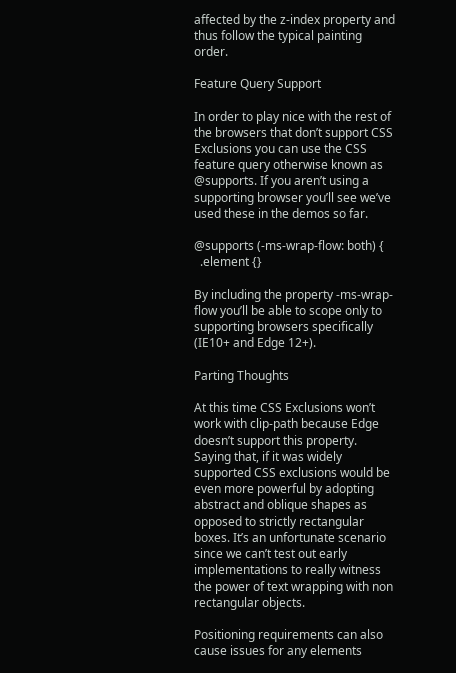affected by the z-index property and thus follow the typical painting order.

Feature Query Support

In order to play nice with the rest of the browsers that don’t support CSS Exclusions you can use the CSS feature query otherwise known as @supports. If you aren’t using a supporting browser you’ll see we’ve used these in the demos so far.

@supports (-ms-wrap-flow: both) {
  .element {}

By including the property -ms-wrap-flow you’ll be able to scope only to supporting browsers specifically (IE10+ and Edge 12+).

Parting Thoughts

At this time CSS Exclusions won’t work with clip-path because Edge doesn’t support this property. Saying that, if it was widely supported CSS exclusions would be even more powerful by adopting abstract and oblique shapes as opposed to strictly rectangular boxes. It’s an unfortunate scenario since we can’t test out early implementations to really witness the power of text wrapping with non rectangular objects.

Positioning requirements can also cause issues for any elements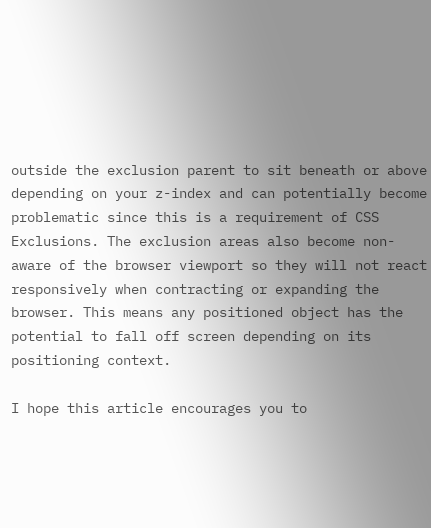outside the exclusion parent to sit beneath or above depending on your z-index and can potentially become problematic since this is a requirement of CSS Exclusions. The exclusion areas also become non-aware of the browser viewport so they will not react responsively when contracting or expanding the browser. This means any positioned object has the potential to fall off screen depending on its positioning context.

I hope this article encourages you to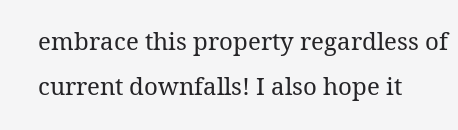embrace this property regardless of current downfalls! I also hope it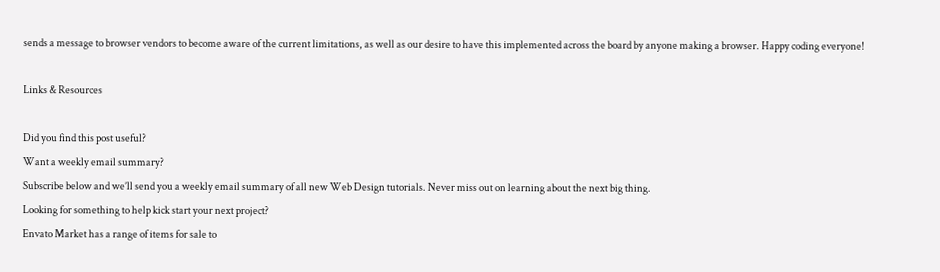sends a message to browser vendors to become aware of the current limitations, as well as our desire to have this implemented across the board by anyone making a browser. Happy coding everyone!

Links & Resources

Did you find this post useful?
Want a weekly email summary?
Subscribe below and we’ll send you a weekly email summary of all new Web Design tutorials. Never miss out on learning about the next big thing.
Looking for something to help kick start your next project?
Envato Market has a range of items for sale to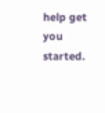help get you started.